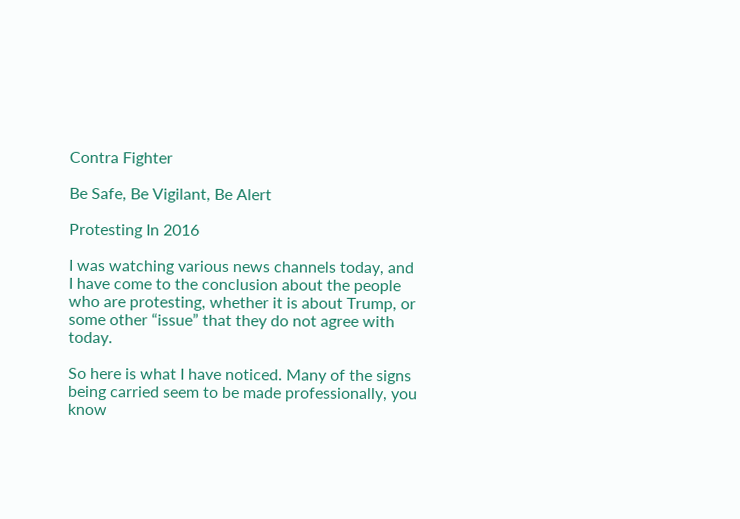Contra Fighter

Be Safe, Be Vigilant, Be Alert

Protesting In 2016

I was watching various news channels today, and I have come to the conclusion about the people who are protesting, whether it is about Trump, or some other “issue” that they do not agree with today.

So here is what I have noticed. Many of the signs being carried seem to be made professionally, you know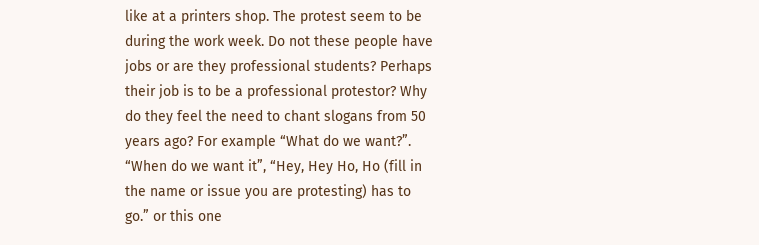like at a printers shop. The protest seem to be during the work week. Do not these people have jobs or are they professional students? Perhaps their job is to be a professional protestor? Why do they feel the need to chant slogans from 50 years ago? For example “What do we want?”. “When do we want it”, “Hey, Hey Ho, Ho (fill in the name or issue you are protesting) has to go.” or this one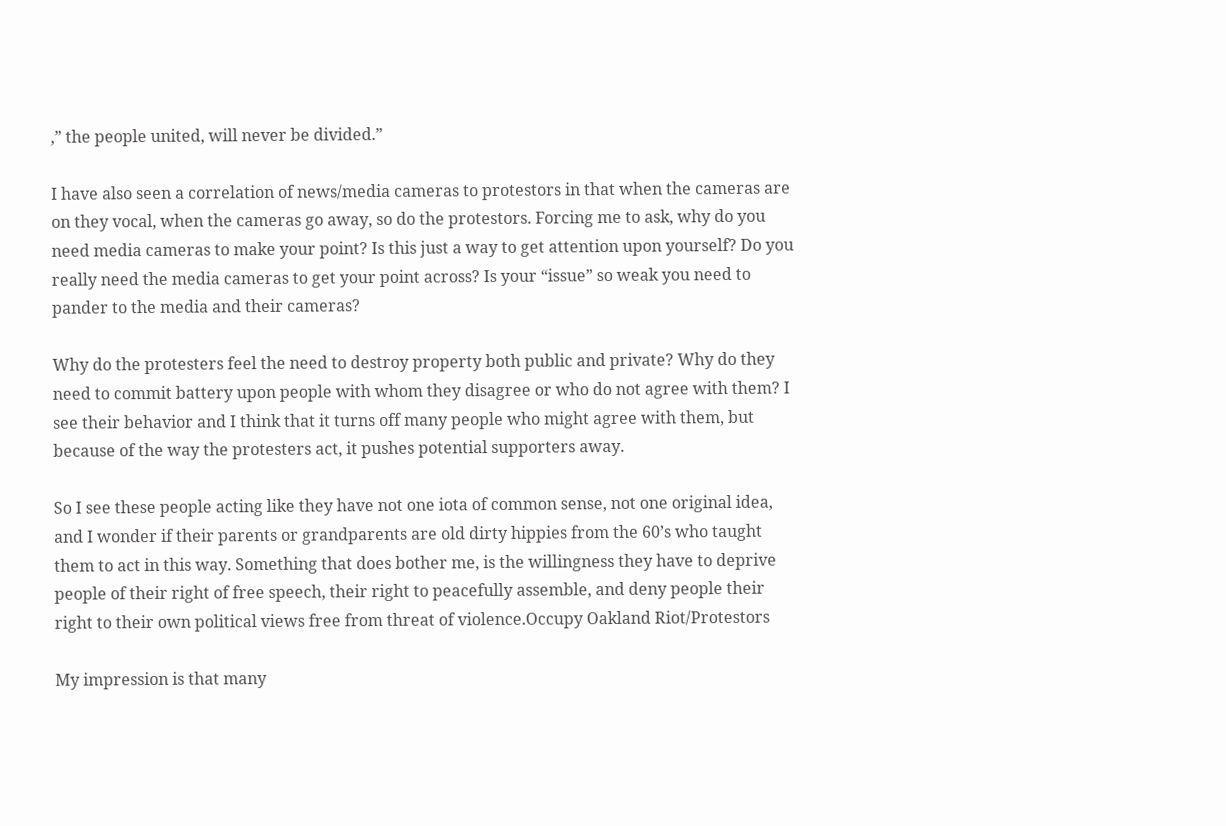,” the people united, will never be divided.”

I have also seen a correlation of news/media cameras to protestors in that when the cameras are on they vocal, when the cameras go away, so do the protestors. Forcing me to ask, why do you need media cameras to make your point? Is this just a way to get attention upon yourself? Do you really need the media cameras to get your point across? Is your “issue” so weak you need to pander to the media and their cameras?

Why do the protesters feel the need to destroy property both public and private? Why do they need to commit battery upon people with whom they disagree or who do not agree with them? I see their behavior and I think that it turns off many people who might agree with them, but because of the way the protesters act, it pushes potential supporters away.

So I see these people acting like they have not one iota of common sense, not one original idea, and I wonder if their parents or grandparents are old dirty hippies from the 60’s who taught them to act in this way. Something that does bother me, is the willingness they have to deprive people of their right of free speech, their right to peacefully assemble, and deny people their right to their own political views free from threat of violence.Occupy Oakland Riot/Protestors

My impression is that many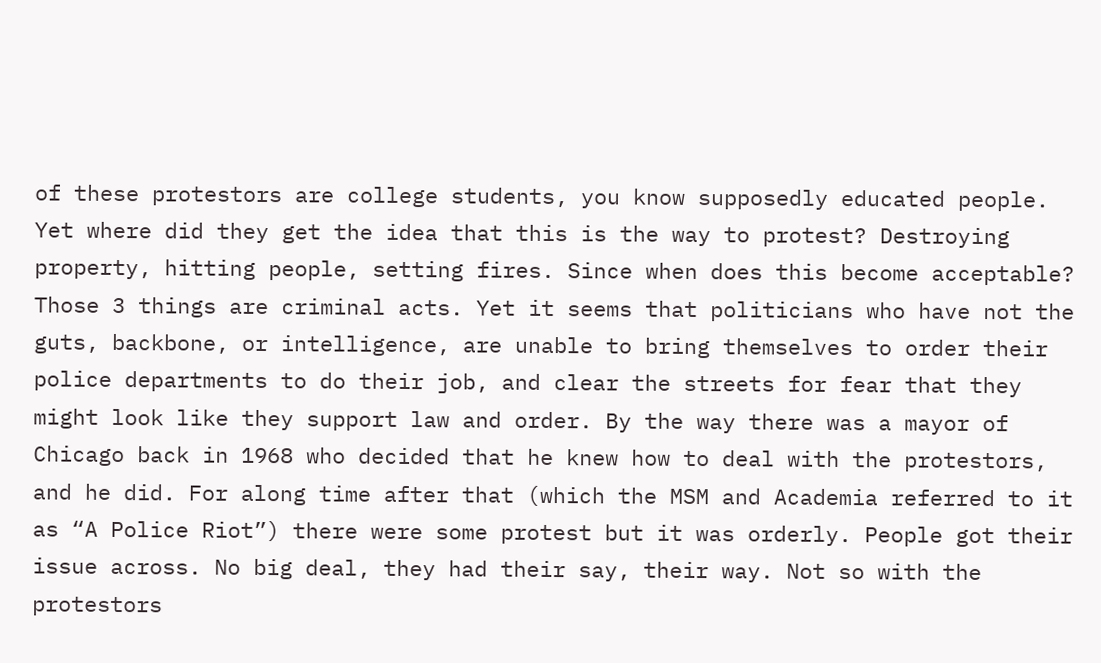of these protestors are college students, you know supposedly educated people. Yet where did they get the idea that this is the way to protest? Destroying property, hitting people, setting fires. Since when does this become acceptable? Those 3 things are criminal acts. Yet it seems that politicians who have not the guts, backbone, or intelligence, are unable to bring themselves to order their police departments to do their job, and clear the streets for fear that they might look like they support law and order. By the way there was a mayor of Chicago back in 1968 who decided that he knew how to deal with the protestors, and he did. For along time after that (which the MSM and Academia referred to it as “A Police Riot”) there were some protest but it was orderly. People got their issue across. No big deal, they had their say, their way. Not so with the protestors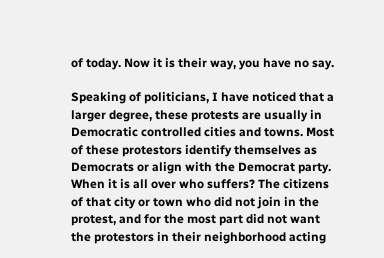of today. Now it is their way, you have no say.

Speaking of politicians, I have noticed that a larger degree, these protests are usually in Democratic controlled cities and towns. Most of these protestors identify themselves as Democrats or align with the Democrat party. When it is all over who suffers? The citizens of that city or town who did not join in the protest, and for the most part did not want the protestors in their neighborhood acting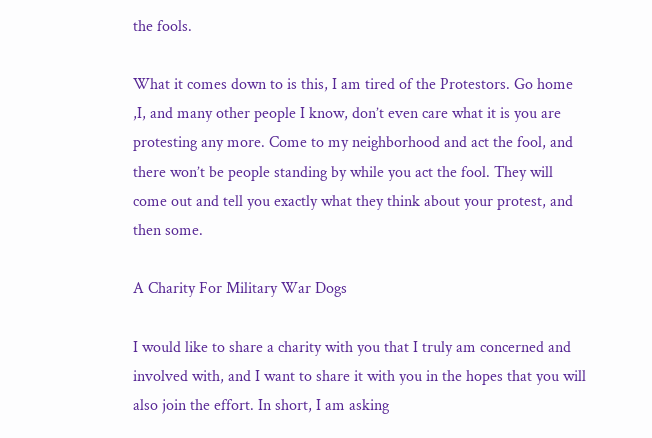the fools.

What it comes down to is this, I am tired of the Protestors. Go home ,I, and many other people I know, don’t even care what it is you are protesting any more. Come to my neighborhood and act the fool, and there won’t be people standing by while you act the fool. They will come out and tell you exactly what they think about your protest, and then some.

A Charity For Military War Dogs

I would like to share a charity with you that I truly am concerned and involved with, and I want to share it with you in the hopes that you will also join the effort. In short, I am asking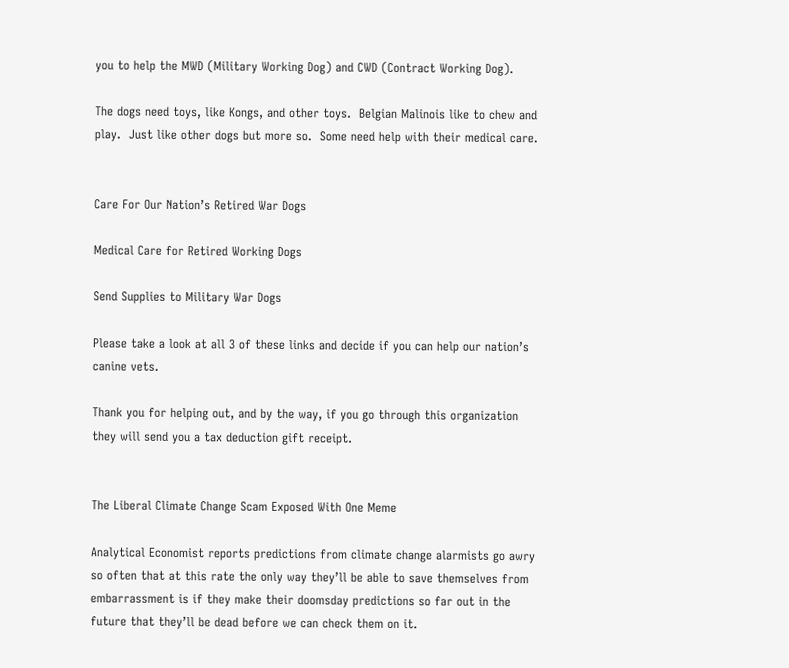you to help the MWD (Military Working Dog) and CWD (Contract Working Dog).

The dogs need toys, like Kongs, and other toys.  Belgian Malinois like to chew and play.  Just like other dogs but more so.  Some need help with their medical care.


Care For Our Nation’s Retired War Dogs

Medical Care for Retired Working Dogs

Send Supplies to Military War Dogs

Please take a look at all 3 of these links and decide if you can help our nation’s canine vets.

Thank you for helping out, and by the way, if you go through this organization they will send you a tax deduction gift receipt.


The Liberal Climate Change Scam Exposed With One Meme

Analytical Economist reports predictions from climate change alarmists go awry so often that at this rate the only way they’ll be able to save themselves from embarrassment is if they make their doomsday predictions so far out in the future that they’ll be dead before we can check them on it.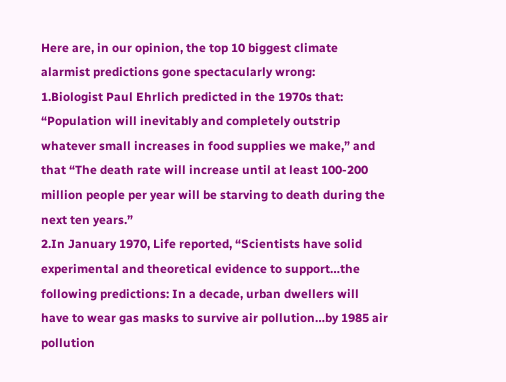Here are, in our opinion, the top 10 biggest climate alarmist predictions gone spectacularly wrong:
1.Biologist Paul Ehrlich predicted in the 1970s that: “Population will inevitably and completely outstrip whatever small increases in food supplies we make,” and that “The death rate will increase until at least 100-200 million people per year will be starving to death during the next ten years.”
2.In January 1970, Life reported, “Scientists have solid experimental and theoretical evidence to support…the following predictions: In a decade, urban dwellers will have to wear gas masks to survive air pollution…by 1985 air pollution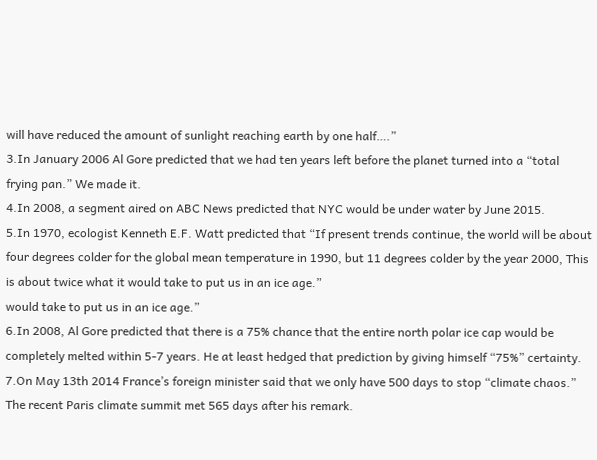will have reduced the amount of sunlight reaching earth by one half….”
3.In January 2006 Al Gore predicted that we had ten years left before the planet turned into a “total frying pan.” We made it.
4.In 2008, a segment aired on ABC News predicted that NYC would be under water by June 2015.
5.In 1970, ecologist Kenneth E.F. Watt predicted that “If present trends continue, the world will be about four degrees colder for the global mean temperature in 1990, but 11 degrees colder by the year 2000, This is about twice what it would take to put us in an ice age.”
would take to put us in an ice age.”
6.In 2008, Al Gore predicted that there is a 75% chance that the entire north polar ice cap would be completely melted within 5-7 years. He at least hedged that prediction by giving himself “75%” certainty.
7.On May 13th 2014 France’s foreign minister said that we only have 500 days to stop “climate chaos.” The recent Paris climate summit met 565 days after his remark.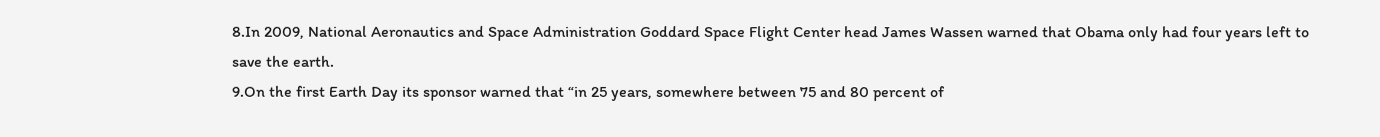8.In 2009, National Aeronautics and Space Administration Goddard Space Flight Center head James Wassen warned that Obama only had four years left to save the earth.
9.On the first Earth Day its sponsor warned that “in 25 years, somewhere between 75 and 80 percent of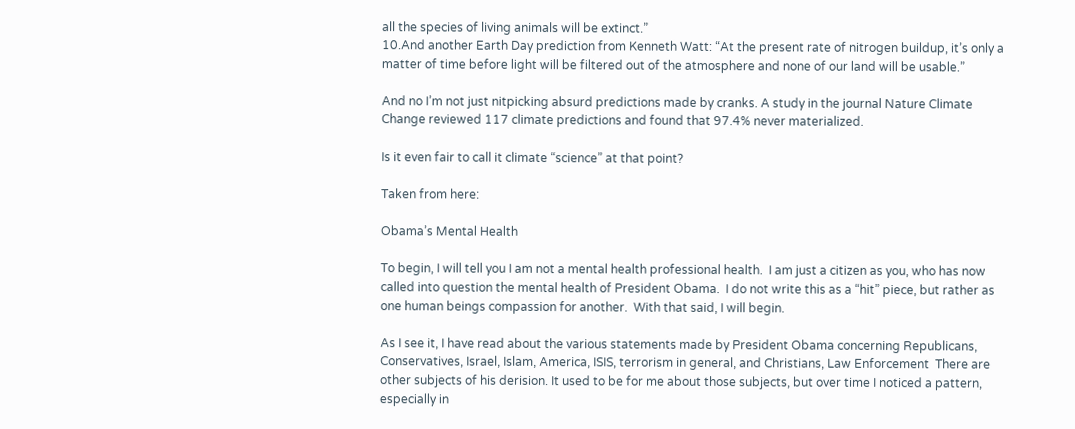all the species of living animals will be extinct.”
10.And another Earth Day prediction from Kenneth Watt: “At the present rate of nitrogen buildup, it’s only a matter of time before light will be filtered out of the atmosphere and none of our land will be usable.”

And no I’m not just nitpicking absurd predictions made by cranks. A study in the journal Nature Climate Change reviewed 117 climate predictions and found that 97.4% never materialized.

Is it even fair to call it climate “science” at that point?

Taken from here:

Obama’s Mental Health

To begin, I will tell you I am not a mental health professional health.  I am just a citizen as you, who has now called into question the mental health of President Obama.  I do not write this as a “hit” piece, but rather as one human beings compassion for another.  With that said, I will begin.

As I see it, I have read about the various statements made by President Obama concerning Republicans, Conservatives, Israel, Islam, America, ISIS, terrorism in general, and Christians, Law Enforcement  There are other subjects of his derision. It used to be for me about those subjects, but over time I noticed a pattern, especially in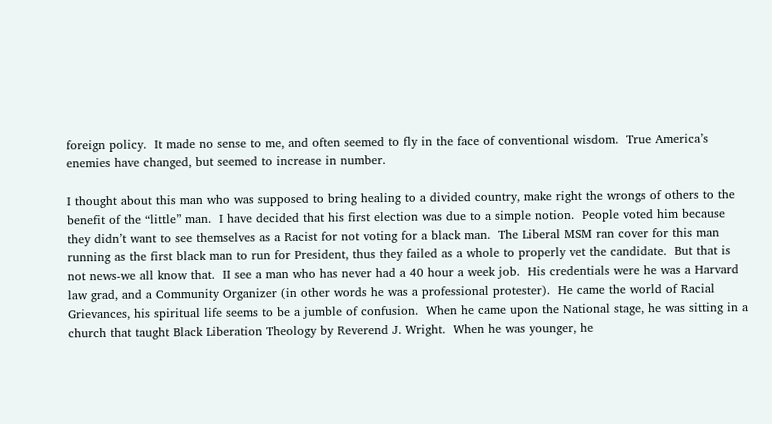foreign policy.  It made no sense to me, and often seemed to fly in the face of conventional wisdom.  True America’s enemies have changed, but seemed to increase in number.

I thought about this man who was supposed to bring healing to a divided country, make right the wrongs of others to the benefit of the “little” man.  I have decided that his first election was due to a simple notion.  People voted him because they didn’t want to see themselves as a Racist for not voting for a black man.  The Liberal MSM ran cover for this man running as the first black man to run for President, thus they failed as a whole to properly vet the candidate.  But that is not news-we all know that.  II see a man who has never had a 40 hour a week job.  His credentials were he was a Harvard law grad, and a Community Organizer (in other words he was a professional protester).  He came the world of Racial Grievances, his spiritual life seems to be a jumble of confusion.  When he came upon the National stage, he was sitting in a church that taught Black Liberation Theology by Reverend J. Wright.  When he was younger, he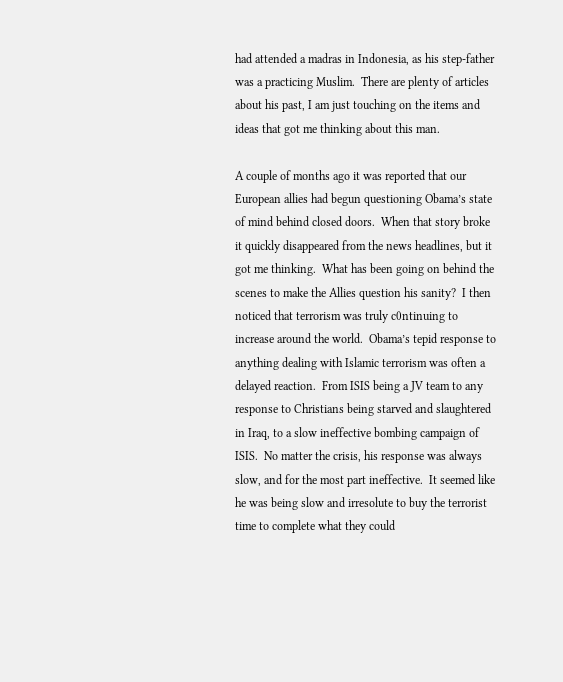had attended a madras in Indonesia, as his step-father was a practicing Muslim.  There are plenty of articles about his past, I am just touching on the items and ideas that got me thinking about this man.

A couple of months ago it was reported that our European allies had begun questioning Obama’s state of mind behind closed doors.  When that story broke it quickly disappeared from the news headlines, but it got me thinking.  What has been going on behind the scenes to make the Allies question his sanity?  I then noticed that terrorism was truly c0ntinuing to increase around the world.  Obama’s tepid response to anything dealing with Islamic terrorism was often a delayed reaction.  From ISIS being a JV team to any response to Christians being starved and slaughtered in Iraq, to a slow ineffective bombing campaign of ISIS.  No matter the crisis, his response was always slow, and for the most part ineffective.  It seemed like he was being slow and irresolute to buy the terrorist time to complete what they could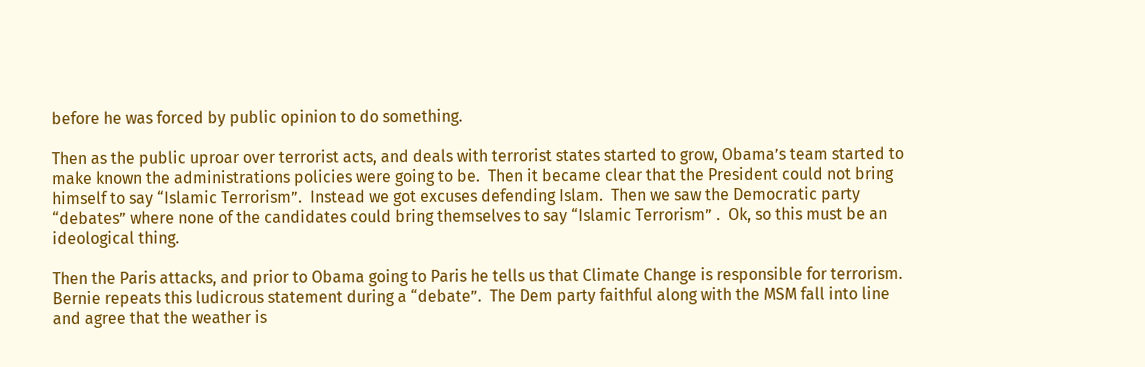before he was forced by public opinion to do something.

Then as the public uproar over terrorist acts, and deals with terrorist states started to grow, Obama’s team started to make known the administrations policies were going to be.  Then it became clear that the President could not bring himself to say “Islamic Terrorism”.  Instead we got excuses defending Islam.  Then we saw the Democratic party “debates” where none of the candidates could bring themselves to say “Islamic Terrorism” .  Ok, so this must be an ideological thing.

Then the Paris attacks, and prior to Obama going to Paris he tells us that Climate Change is responsible for terrorism.  Bernie repeats this ludicrous statement during a “debate”.  The Dem party faithful along with the MSM fall into line and agree that the weather is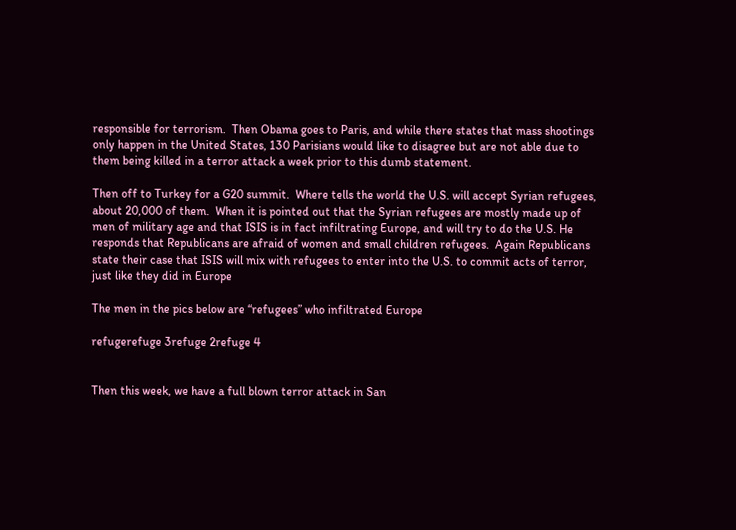responsible for terrorism.  Then Obama goes to Paris, and while there states that mass shootings only happen in the United States, 130 Parisians would like to disagree but are not able due to them being killed in a terror attack a week prior to this dumb statement.

Then off to Turkey for a G20 summit.  Where tells the world the U.S. will accept Syrian refugees, about 20,000 of them.  When it is pointed out that the Syrian refugees are mostly made up of men of military age and that ISIS is in fact infiltrating Europe, and will try to do the U.S. He responds that Republicans are afraid of women and small children refugees.  Again Republicans state their case that ISIS will mix with refugees to enter into the U.S. to commit acts of terror, just like they did in Europe

The men in the pics below are “refugees” who infiltrated Europe

refugerefuge 3refuge 2refuge 4


Then this week, we have a full blown terror attack in San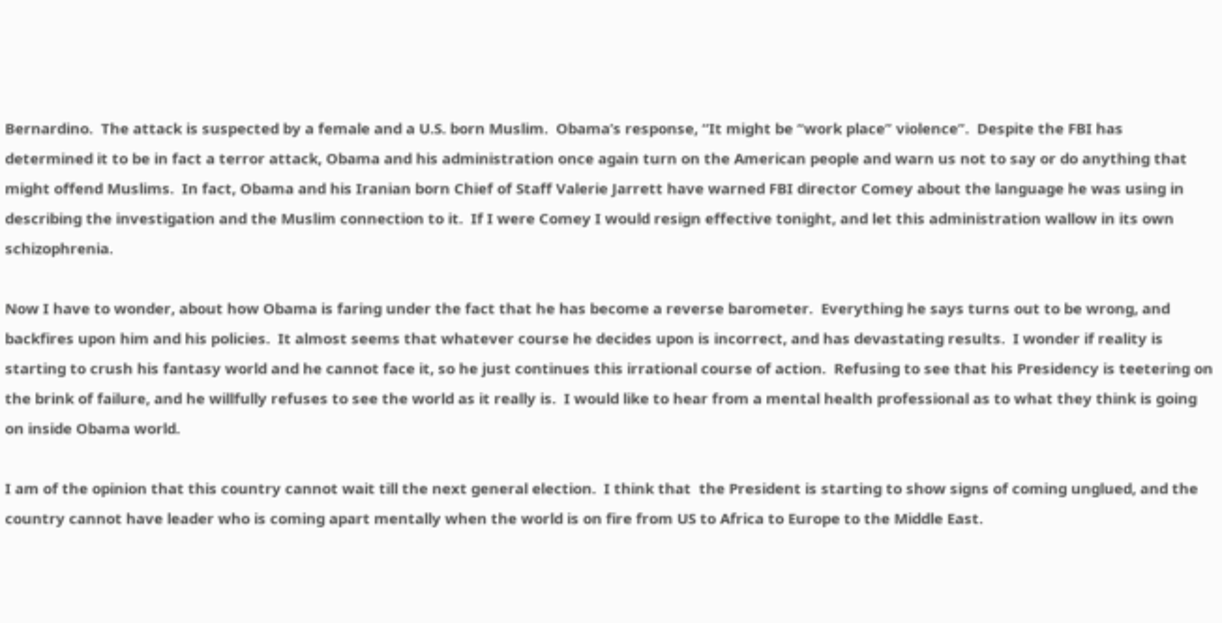Bernardino.  The attack is suspected by a female and a U.S. born Muslim.  Obama’s response, “It might be “work place” violence”.  Despite the FBI has determined it to be in fact a terror attack, Obama and his administration once again turn on the American people and warn us not to say or do anything that might offend Muslims.  In fact, Obama and his Iranian born Chief of Staff Valerie Jarrett have warned FBI director Comey about the language he was using in describing the investigation and the Muslim connection to it.  If I were Comey I would resign effective tonight, and let this administration wallow in its own schizophrenia.

Now I have to wonder, about how Obama is faring under the fact that he has become a reverse barometer.  Everything he says turns out to be wrong, and backfires upon him and his policies.  It almost seems that whatever course he decides upon is incorrect, and has devastating results.  I wonder if reality is starting to crush his fantasy world and he cannot face it, so he just continues this irrational course of action.  Refusing to see that his Presidency is teetering on the brink of failure, and he willfully refuses to see the world as it really is.  I would like to hear from a mental health professional as to what they think is going on inside Obama world.

I am of the opinion that this country cannot wait till the next general election.  I think that  the President is starting to show signs of coming unglued, and the country cannot have leader who is coming apart mentally when the world is on fire from US to Africa to Europe to the Middle East.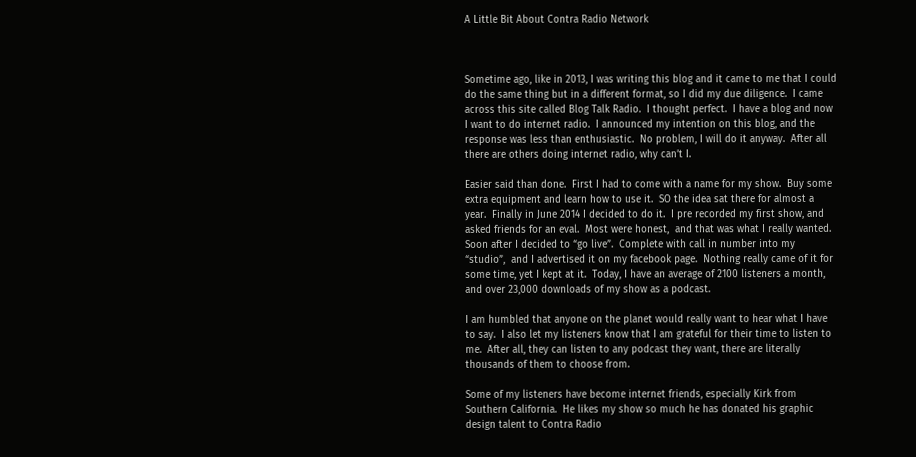A Little Bit About Contra Radio Network



Sometime ago, like in 2013, I was writing this blog and it came to me that I could do the same thing but in a different format, so I did my due diligence.  I came across this site called Blog Talk Radio.  I thought perfect.  I have a blog and now I want to do internet radio.  I announced my intention on this blog, and the response was less than enthusiastic.  No problem, I will do it anyway.  After all there are others doing internet radio, why can’t I.

Easier said than done.  First I had to come with a name for my show.  Buy some extra equipment and learn how to use it.  SO the idea sat there for almost a year.  Finally in June 2014 I decided to do it.  I pre recorded my first show, and asked friends for an eval.  Most were honest,  and that was what I really wanted.  Soon after I decided to “go live”.  Complete with call in number into my “studio”,  and I advertised it on my facebook page.  Nothing really came of it for some time, yet I kept at it.  Today, I have an average of 2100 listeners a month, and over 23,000 downloads of my show as a podcast.

I am humbled that anyone on the planet would really want to hear what I have to say.  I also let my listeners know that I am grateful for their time to listen to me.  After all, they can listen to any podcast they want, there are literally thousands of them to choose from.

Some of my listeners have become internet friends, especially Kirk from Southern California.  He likes my show so much he has donated his graphic design talent to Contra Radio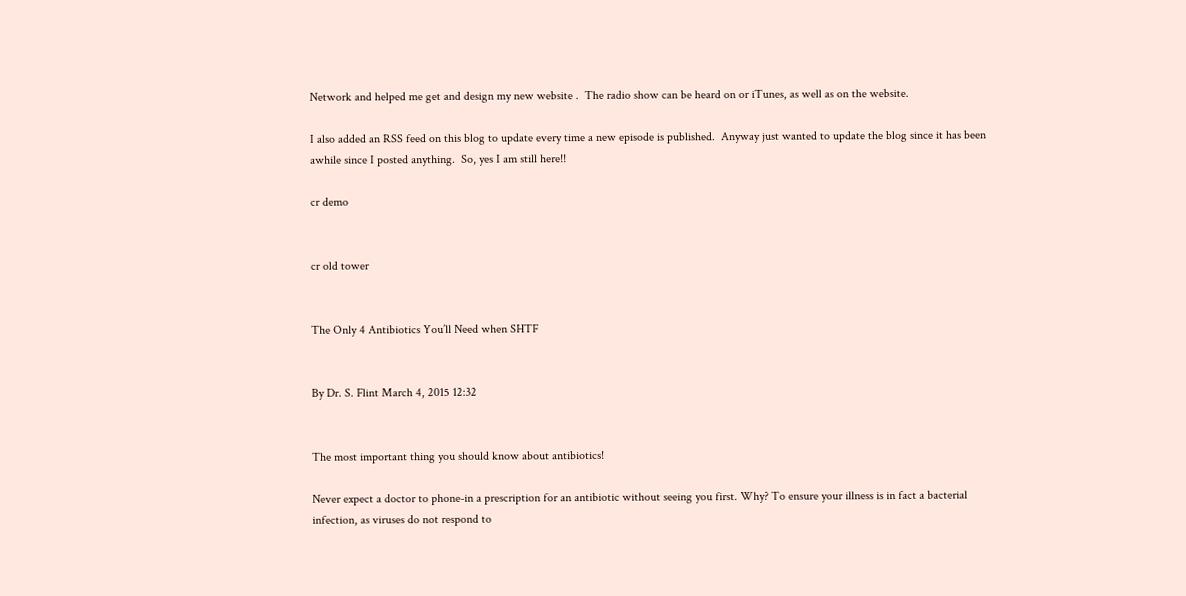Network and helped me get and design my new website .  The radio show can be heard on or iTunes, as well as on the website.

I also added an RSS feed on this blog to update every time a new episode is published.  Anyway just wanted to update the blog since it has been awhile since I posted anything.  So, yes I am still here!!

cr demo


cr old tower


The Only 4 Antibiotics You’ll Need when SHTF


By Dr. S. Flint March 4, 2015 12:32


The most important thing you should know about antibiotics!

Never expect a doctor to phone-in a prescription for an antibiotic without seeing you first. Why? To ensure your illness is in fact a bacterial infection, as viruses do not respond to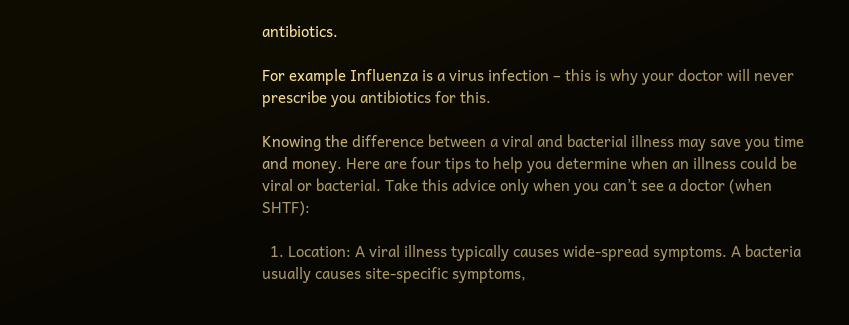antibiotics.

For example Influenza is a virus infection – this is why your doctor will never prescribe you antibiotics for this.

Knowing the difference between a viral and bacterial illness may save you time and money. Here are four tips to help you determine when an illness could be viral or bacterial. Take this advice only when you can’t see a doctor (when SHTF):

  1. Location: A viral illness typically causes wide-spread symptoms. A bacteria usually causes site-specific symptoms,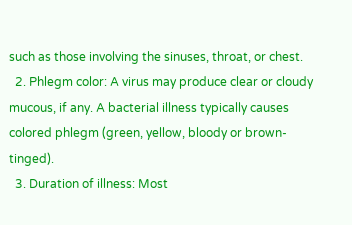such as those involving the sinuses, throat, or chest.
  2. Phlegm color: A virus may produce clear or cloudy mucous, if any. A bacterial illness typically causes colored phlegm (green, yellow, bloody or brown-tinged).
  3. Duration of illness: Most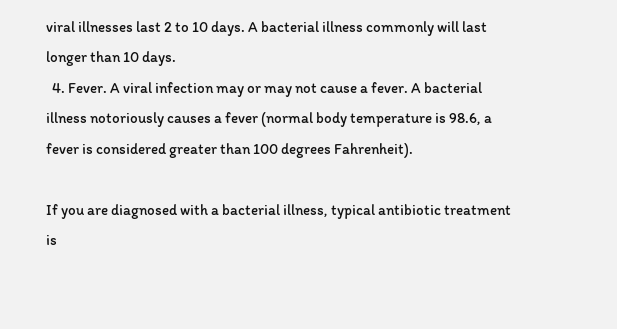viral illnesses last 2 to 10 days. A bacterial illness commonly will last longer than 10 days.
  4. Fever. A viral infection may or may not cause a fever. A bacterial illness notoriously causes a fever (normal body temperature is 98.6, a fever is considered greater than 100 degrees Fahrenheit).

If you are diagnosed with a bacterial illness, typical antibiotic treatment is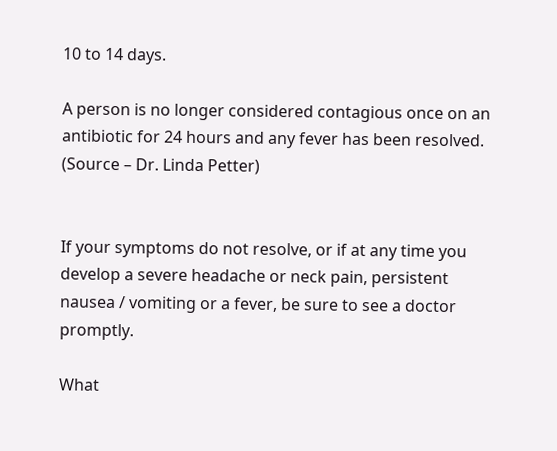10 to 14 days.

A person is no longer considered contagious once on an antibiotic for 24 hours and any fever has been resolved. (Source – Dr. Linda Petter)


If your symptoms do not resolve, or if at any time you develop a severe headache or neck pain, persistent nausea / vomiting or a fever, be sure to see a doctor promptly.

What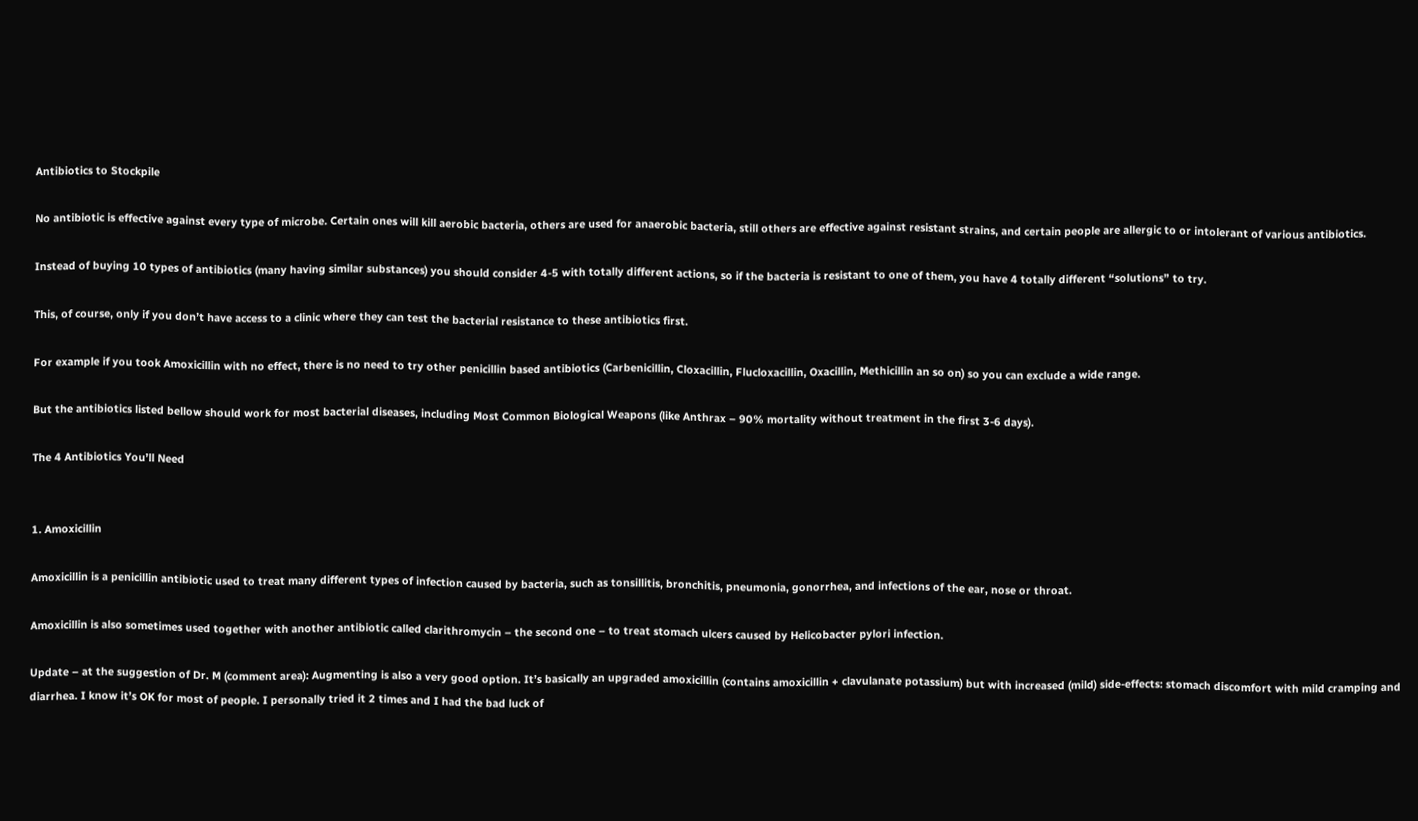Antibiotics to Stockpile

No antibiotic is effective against every type of microbe. Certain ones will kill aerobic bacteria, others are used for anaerobic bacteria, still others are effective against resistant strains, and certain people are allergic to or intolerant of various antibiotics.

Instead of buying 10 types of antibiotics (many having similar substances) you should consider 4-5 with totally different actions, so if the bacteria is resistant to one of them, you have 4 totally different “solutions” to try.

This, of course, only if you don’t have access to a clinic where they can test the bacterial resistance to these antibiotics first.

For example if you took Amoxicillin with no effect, there is no need to try other penicillin based antibiotics (Carbenicillin, Cloxacillin, Flucloxacillin, Oxacillin, Methicillin an so on) so you can exclude a wide range.

But the antibiotics listed bellow should work for most bacterial diseases, including Most Common Biological Weapons (like Anthrax – 90% mortality without treatment in the first 3-6 days).

The 4 Antibiotics You’ll Need


1. Amoxicillin

Amoxicillin is a penicillin antibiotic used to treat many different types of infection caused by bacteria, such as tonsillitis, bronchitis, pneumonia, gonorrhea, and infections of the ear, nose or throat.

Amoxicillin is also sometimes used together with another antibiotic called clarithromycin – the second one – to treat stomach ulcers caused by Helicobacter pylori infection.

Update – at the suggestion of Dr. M (comment area): Augmenting is also a very good option. It’s basically an upgraded amoxicillin (contains amoxicillin + clavulanate potassium) but with increased (mild) side-effects: stomach discomfort with mild cramping and diarrhea. I know it’s OK for most of people. I personally tried it 2 times and I had the bad luck of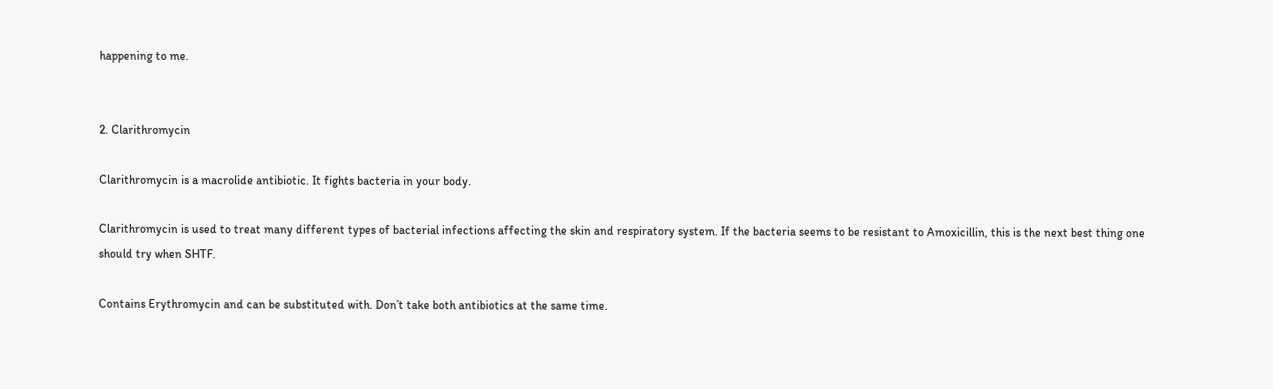happening to me.


2. Clarithromycin

Clarithromycin is a macrolide antibiotic. It fights bacteria in your body.

Clarithromycin is used to treat many different types of bacterial infections affecting the skin and respiratory system. If the bacteria seems to be resistant to Amoxicillin, this is the next best thing one should try when SHTF.

Contains Erythromycin and can be substituted with. Don’t take both antibiotics at the same time.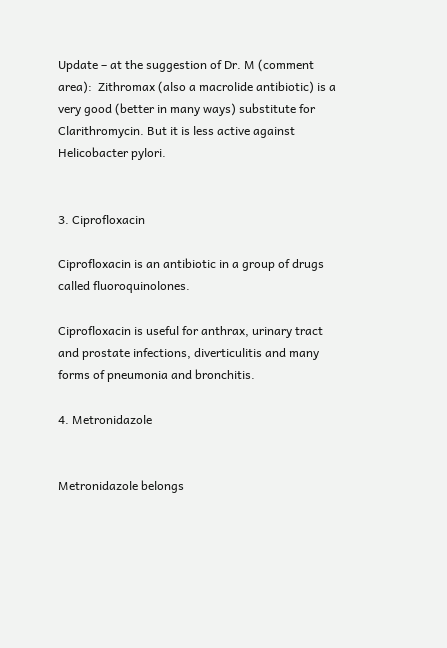Update – at the suggestion of Dr. M (comment area):  Zithromax (also a macrolide antibiotic) is a very good (better in many ways) substitute for Clarithromycin. But it is less active against Helicobacter pylori.


3. Ciprofloxacin

Ciprofloxacin is an antibiotic in a group of drugs called fluoroquinolones.

Ciprofloxacin is useful for anthrax, urinary tract and prostate infections, diverticulitis and many forms of pneumonia and bronchitis.

4. Metronidazole


Metronidazole belongs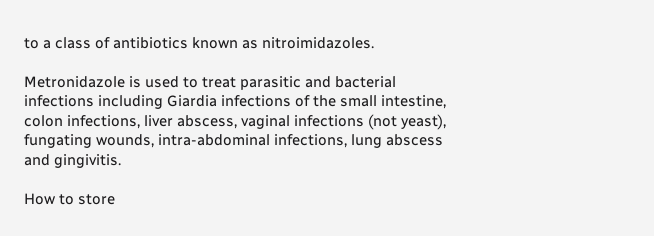to a class of antibiotics known as nitroimidazoles.

Metronidazole is used to treat parasitic and bacterial infections including Giardia infections of the small intestine, colon infections, liver abscess, vaginal infections (not yeast), fungating wounds, intra-abdominal infections, lung abscess and gingivitis.

How to store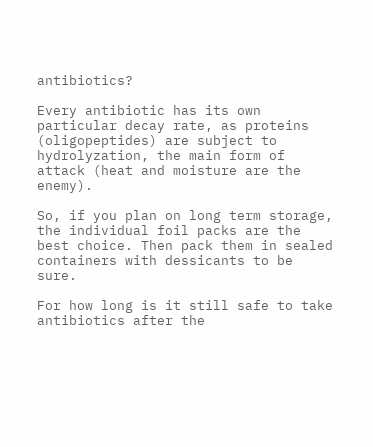antibiotics?

Every antibiotic has its own particular decay rate, as proteins (oligopeptides) are subject to hydrolyzation, the main form of attack (heat and moisture are the enemy).

So, if you plan on long term storage, the individual foil packs are the best choice. Then pack them in sealed containers with dessicants to be sure.

For how long is it still safe to take antibiotics after the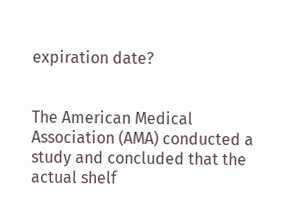expiration date?


The American Medical Association (AMA) conducted a study and concluded that the actual shelf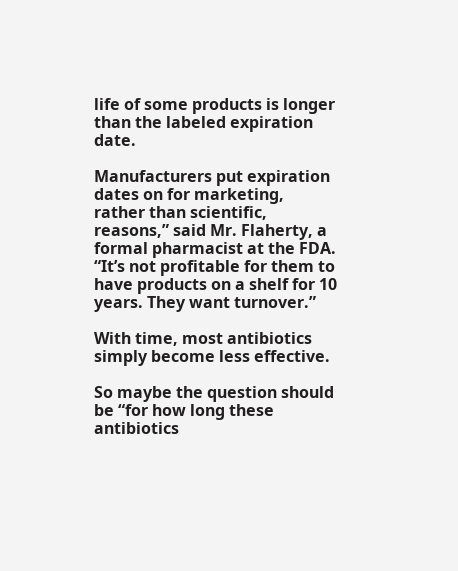life of some products is longer than the labeled expiration date.

Manufacturers put expiration dates on for marketing, rather than scientific, reasons,” said Mr. Flaherty, a formal pharmacist at the FDA. “It’s not profitable for them to have products on a shelf for 10 years. They want turnover.”

With time, most antibiotics simply become less effective.

So maybe the question should be “for how long these antibiotics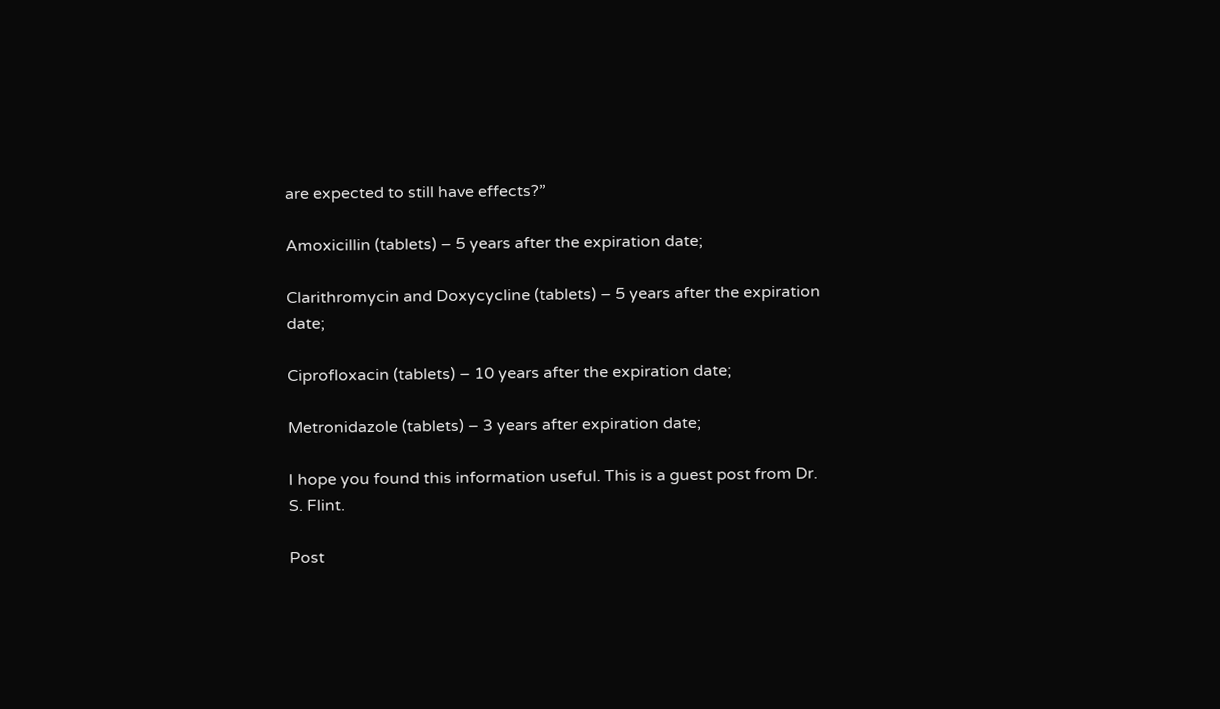are expected to still have effects?”

Amoxicillin (tablets) – 5 years after the expiration date;

Clarithromycin and Doxycycline (tablets) – 5 years after the expiration date;

Ciprofloxacin (tablets) – 10 years after the expiration date;

Metronidazole (tablets) – 3 years after expiration date;

I hope you found this information useful. This is a guest post from Dr. S. Flint.

Post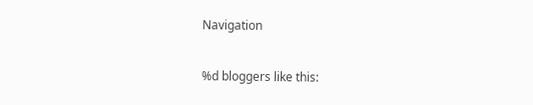Navigation

%d bloggers like this: